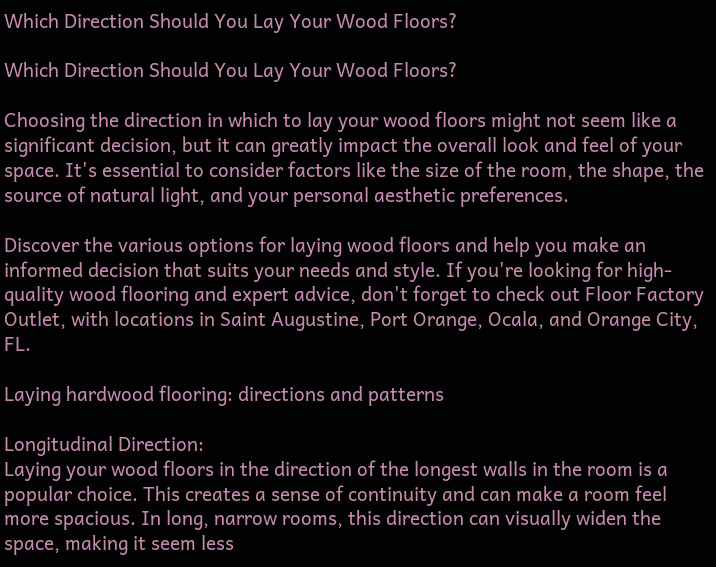Which Direction Should You Lay Your Wood Floors?

Which Direction Should You Lay Your Wood Floors?

Choosing the direction in which to lay your wood floors might not seem like a significant decision, but it can greatly impact the overall look and feel of your space. It's essential to consider factors like the size of the room, the shape, the source of natural light, and your personal aesthetic preferences.

Discover the various options for laying wood floors and help you make an informed decision that suits your needs and style. If you're looking for high-quality wood flooring and expert advice, don't forget to check out Floor Factory Outlet, with locations in Saint Augustine, Port Orange, Ocala, and Orange City, FL.

Laying hardwood flooring: directions and patterns

Longitudinal Direction:
Laying your wood floors in the direction of the longest walls in the room is a popular choice. This creates a sense of continuity and can make a room feel more spacious. In long, narrow rooms, this direction can visually widen the space, making it seem less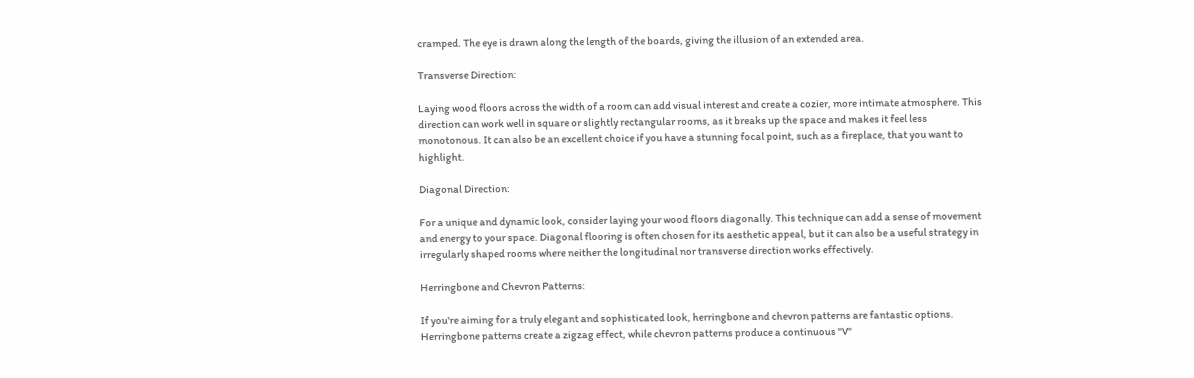cramped. The eye is drawn along the length of the boards, giving the illusion of an extended area.

Transverse Direction:

Laying wood floors across the width of a room can add visual interest and create a cozier, more intimate atmosphere. This direction can work well in square or slightly rectangular rooms, as it breaks up the space and makes it feel less monotonous. It can also be an excellent choice if you have a stunning focal point, such as a fireplace, that you want to highlight.

Diagonal Direction:

For a unique and dynamic look, consider laying your wood floors diagonally. This technique can add a sense of movement and energy to your space. Diagonal flooring is often chosen for its aesthetic appeal, but it can also be a useful strategy in irregularly shaped rooms where neither the longitudinal nor transverse direction works effectively.

Herringbone and Chevron Patterns:

If you're aiming for a truly elegant and sophisticated look, herringbone and chevron patterns are fantastic options. Herringbone patterns create a zigzag effect, while chevron patterns produce a continuous "V"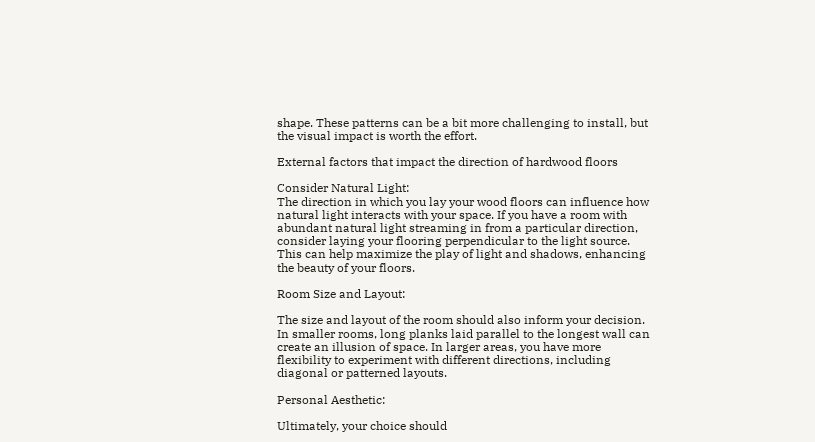shape. These patterns can be a bit more challenging to install, but the visual impact is worth the effort.

External factors that impact the direction of hardwood floors

Consider Natural Light:
The direction in which you lay your wood floors can influence how natural light interacts with your space. If you have a room with abundant natural light streaming in from a particular direction, consider laying your flooring perpendicular to the light source. This can help maximize the play of light and shadows, enhancing the beauty of your floors.

Room Size and Layout:

The size and layout of the room should also inform your decision. In smaller rooms, long planks laid parallel to the longest wall can create an illusion of space. In larger areas, you have more flexibility to experiment with different directions, including diagonal or patterned layouts.

Personal Aesthetic:

Ultimately, your choice should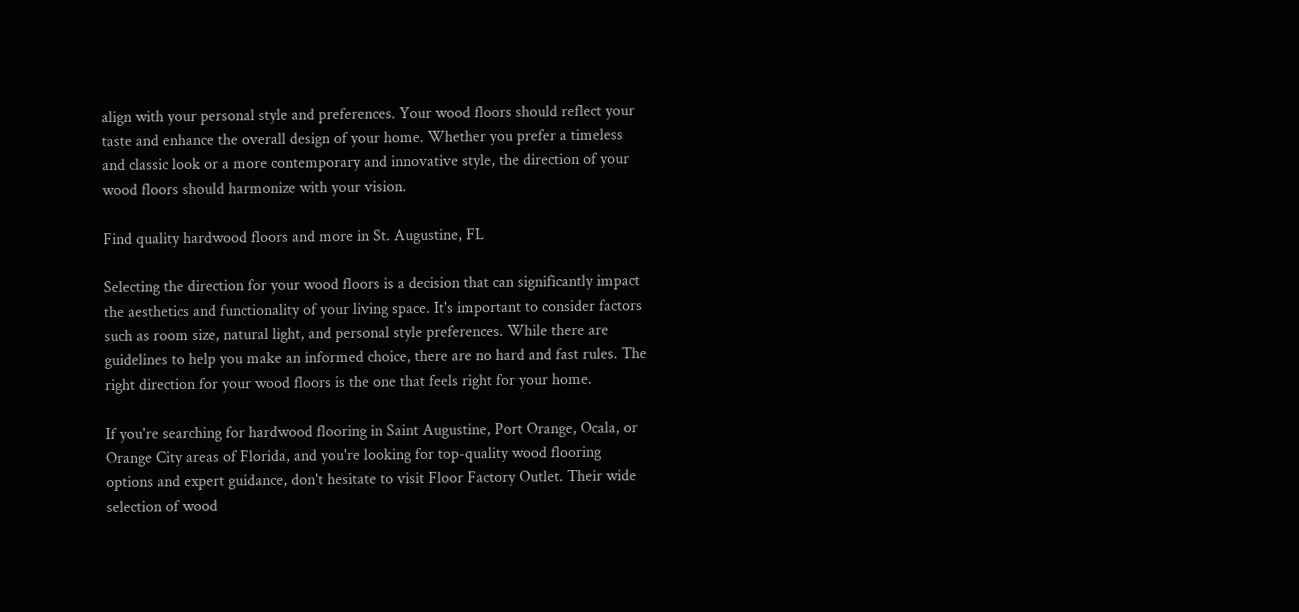align with your personal style and preferences. Your wood floors should reflect your taste and enhance the overall design of your home. Whether you prefer a timeless and classic look or a more contemporary and innovative style, the direction of your wood floors should harmonize with your vision.

Find quality hardwood floors and more in St. Augustine, FL

Selecting the direction for your wood floors is a decision that can significantly impact the aesthetics and functionality of your living space. It's important to consider factors such as room size, natural light, and personal style preferences. While there are guidelines to help you make an informed choice, there are no hard and fast rules. The right direction for your wood floors is the one that feels right for your home.

If you're searching for hardwood flooring in Saint Augustine, Port Orange, Ocala, or Orange City areas of Florida, and you're looking for top-quality wood flooring options and expert guidance, don't hesitate to visit Floor Factory Outlet. Their wide selection of wood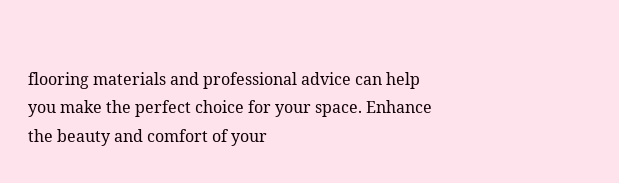flooring materials and professional advice can help you make the perfect choice for your space. Enhance the beauty and comfort of your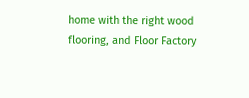home with the right wood flooring, and Floor Factory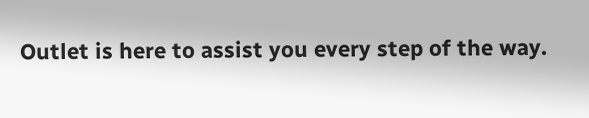Outlet is here to assist you every step of the way.